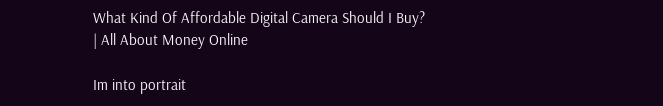What Kind Of Affordable Digital Camera Should I Buy? | All About Money Online

Im into portrait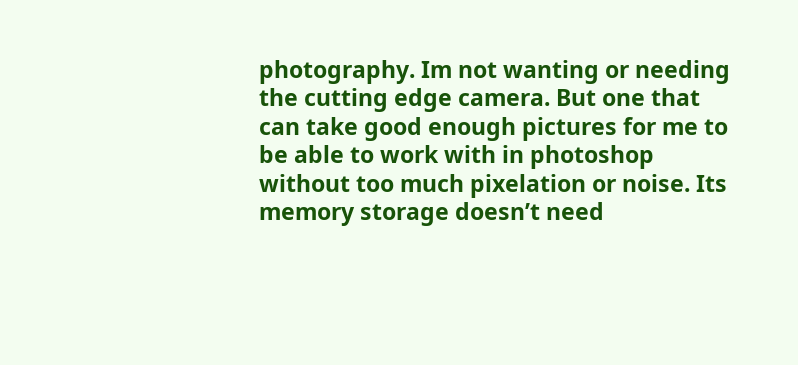photography. Im not wanting or needing the cutting edge camera. But one that can take good enough pictures for me to be able to work with in photoshop without too much pixelation or noise. Its memory storage doesn’t need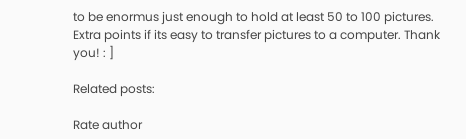to be enormus just enough to hold at least 50 to 100 pictures. Extra points if its easy to transfer pictures to a computer. Thank you! : ]

Related posts:

Rate author